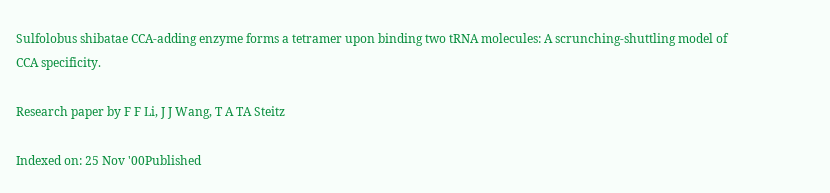Sulfolobus shibatae CCA-adding enzyme forms a tetramer upon binding two tRNA molecules: A scrunching-shuttling model of CCA specificity.

Research paper by F F Li, J J Wang, T A TA Steitz

Indexed on: 25 Nov '00Published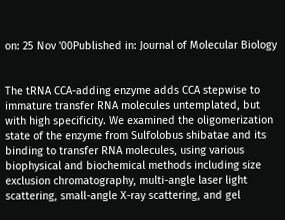on: 25 Nov '00Published in: Journal of Molecular Biology


The tRNA CCA-adding enzyme adds CCA stepwise to immature transfer RNA molecules untemplated, but with high specificity. We examined the oligomerization state of the enzyme from Sulfolobus shibatae and its binding to transfer RNA molecules, using various biophysical and biochemical methods including size exclusion chromatography, multi-angle laser light scattering, small-angle X-ray scattering, and gel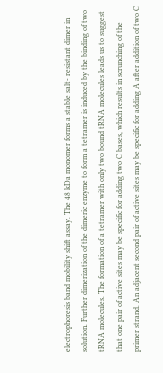electrophoresis band mobility shift assay. The 48 kDa monomer forms a stable salt- resistant dimer in solution. Further dimerization of the dimeric enzyme to form a tetramer is induced by the binding of two tRNA molecules. The formation of a tetramer with only two bound tRNA molecules leads us to suggest that one pair of active sites may be specific for adding two C bases, which results in scrunching of the primer strand. An adjacent second pair of active sites may be specific for adding A after addition of two C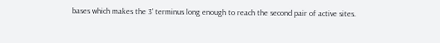bases which makes the 3' terminus long enough to reach the second pair of active sites.